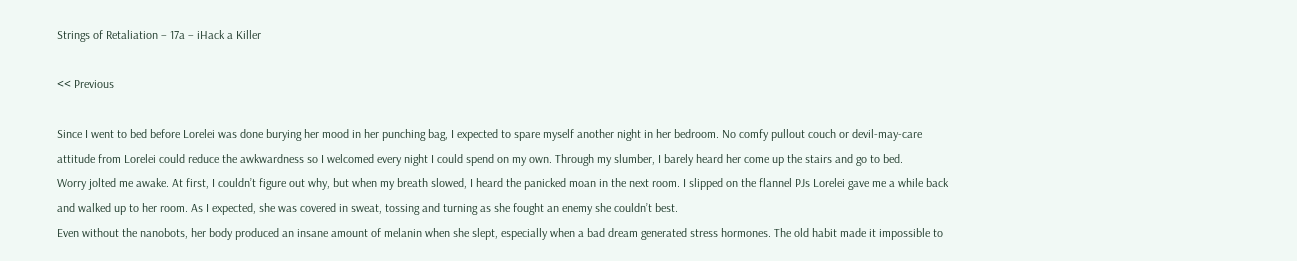Strings of Retaliation – 17a – iHack a Killer

<< Previous

Since I went to bed before Lorelei was done burying her mood in her punching bag, I expected to spare myself another night in her bedroom. No comfy pullout couch or devil-may-care attitude from Lorelei could reduce the awkwardness so I welcomed every night I could spend on my own. Through my slumber, I barely heard her come up the stairs and go to bed.
Worry jolted me awake. At first, I couldn’t figure out why, but when my breath slowed, I heard the panicked moan in the next room. I slipped on the flannel PJs Lorelei gave me a while back and walked up to her room. As I expected, she was covered in sweat, tossing and turning as she fought an enemy she couldn’t best.
Even without the nanobots, her body produced an insane amount of melanin when she slept, especially when a bad dream generated stress hormones. The old habit made it impossible to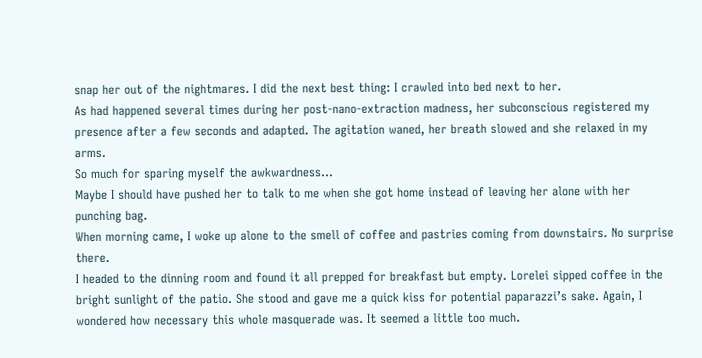snap her out of the nightmares. I did the next best thing: I crawled into bed next to her.
As had happened several times during her post-nano-extraction madness, her subconscious registered my presence after a few seconds and adapted. The agitation waned, her breath slowed and she relaxed in my arms.
So much for sparing myself the awkwardness…
Maybe I should have pushed her to talk to me when she got home instead of leaving her alone with her punching bag.
When morning came, I woke up alone to the smell of coffee and pastries coming from downstairs. No surprise there.
I headed to the dinning room and found it all prepped for breakfast but empty. Lorelei sipped coffee in the bright sunlight of the patio. She stood and gave me a quick kiss for potential paparazzi’s sake. Again, I wondered how necessary this whole masquerade was. It seemed a little too much.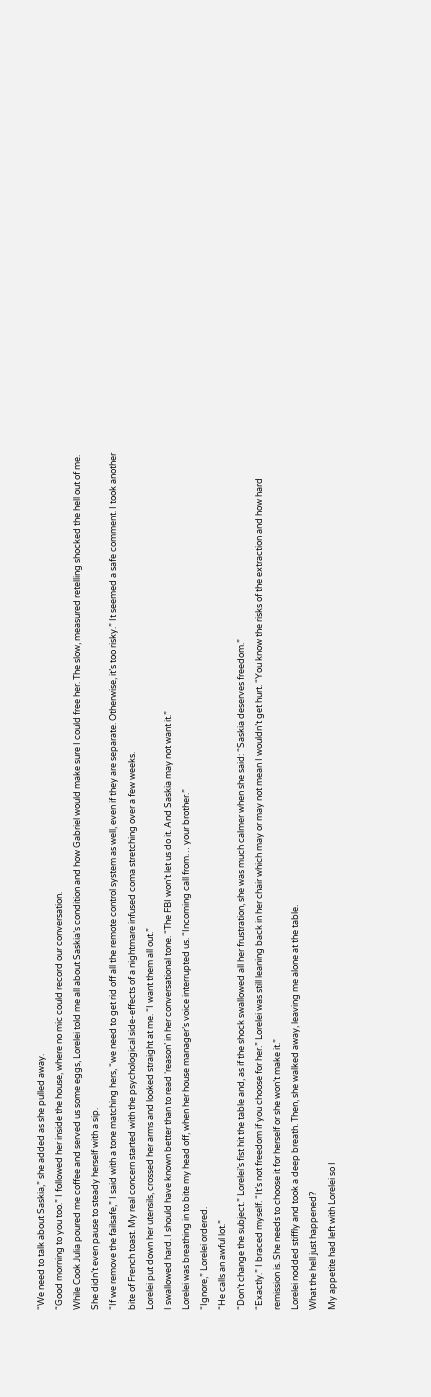“We need to talk about Saskia,” she added as she pulled away.
“Good morning to you too.” I followed her inside the house, where no mic could record our conversation.
While Cook Julia poured me coffee and served us some eggs, Lorelei told me all about Saskia’s condition and how Gabriel would make sure I could free her. The slow, measured retelling shocked the hell out of me. She didn’t even pause to steady herself with a sip.
“If we remove the failsafe,” I said with a tone matching hers, “we need to get rid off all the remote control system as well, even if they are separate. Otherwise, it’s too risky.” It seemed a safe comment. I took another bite of French toast. My real concern started with the psychological side-effects of a nightmare infused coma stretching over a few weeks.
Lorelei put down her utensils, crossed her arms and looked straight at me. “I want them all out.”
I swallowed hard. I should have known better than to read ‘reason’ in her conversational tone. “The FBI won’t let us do it. And Saskia may not want it.”
Lorelei was breathing in to bite my head off, when her house manager’s voice interrupted us. “Incoming call from… your brother.”
“Ignore,” Lorelei ordered.
“He calls an awful lot.”
“Don’t change the subject.” Lorelei’s fist hit the table and, as if the shock swallowed all her frustration, she was much calmer when she said: “Saskia deserves freedom.”
“Exactly.” I braced myself. “It’s not freedom if you choose for her.” Lorelei was still leaning back in her chair which may or may not mean I wouldn’t get hurt. “You know the risks of the extraction and how hard remission is. She needs to choose it for herself or she won’t make it.”
Lorelei nodded stiffly and took a deep breath. Then, she walked away, leaving me alone at the table.
What the hell just happened?
My appetite had left with Lorelei so I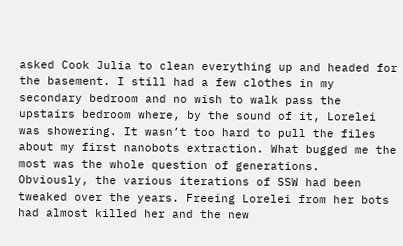asked Cook Julia to clean everything up and headed for the basement. I still had a few clothes in my secondary bedroom and no wish to walk pass the upstairs bedroom where, by the sound of it, Lorelei was showering. It wasn’t too hard to pull the files about my first nanobots extraction. What bugged me the most was the whole question of generations.
Obviously, the various iterations of SSW had been tweaked over the years. Freeing Lorelei from her bots had almost killed her and the new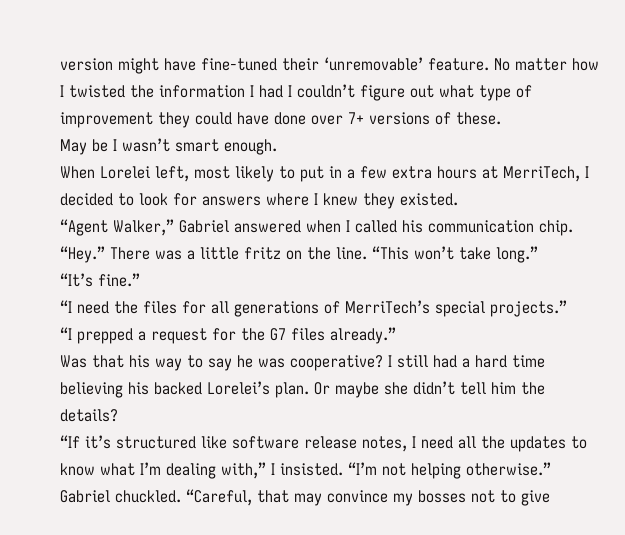version might have fine-tuned their ‘unremovable’ feature. No matter how I twisted the information I had I couldn’t figure out what type of improvement they could have done over 7+ versions of these.
May be I wasn’t smart enough.
When Lorelei left, most likely to put in a few extra hours at MerriTech, I decided to look for answers where I knew they existed.
“Agent Walker,” Gabriel answered when I called his communication chip.
“Hey.” There was a little fritz on the line. “This won’t take long.”
“It’s fine.”
“I need the files for all generations of MerriTech’s special projects.”
“I prepped a request for the G7 files already.”
Was that his way to say he was cooperative? I still had a hard time believing his backed Lorelei’s plan. Or maybe she didn’t tell him the details?
“If it’s structured like software release notes, I need all the updates to know what I’m dealing with,” I insisted. “I’m not helping otherwise.”
Gabriel chuckled. “Careful, that may convince my bosses not to give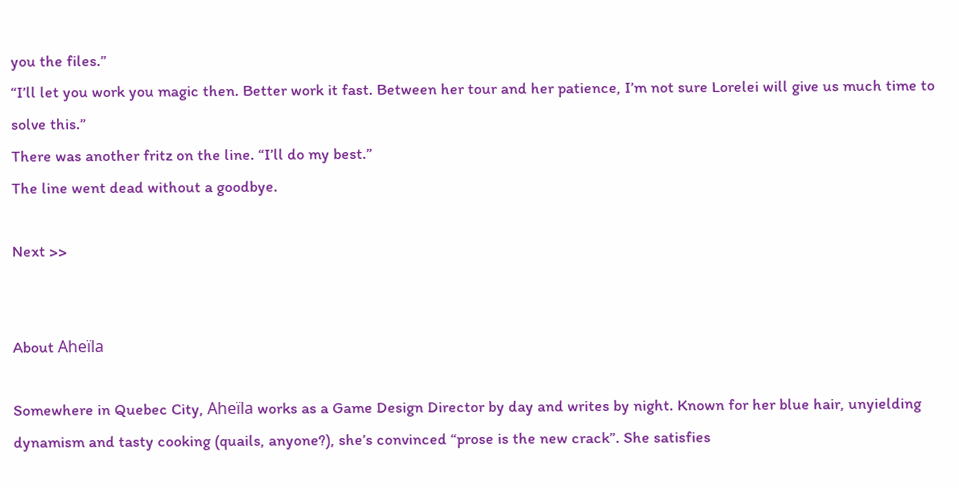you the files.”
“I’ll let you work you magic then. Better work it fast. Between her tour and her patience, I’m not sure Lorelei will give us much time to solve this.”
There was another fritz on the line. “I’ll do my best.”
The line went dead without a goodbye.

Next >>


About Aheïla

Somewhere in Quebec City, Aheïla works as a Game Design Director by day and writes by night. Known for her blue hair, unyielding dynamism and tasty cooking (quails, anyone?), she’s convinced “prose is the new crack”. She satisfies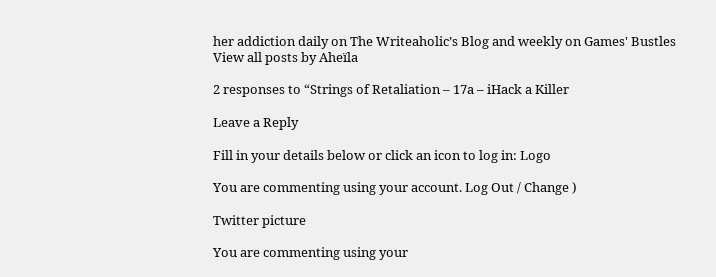her addiction daily on The Writeaholic’s Blog and weekly on Games' Bustles View all posts by Aheïla

2 responses to “Strings of Retaliation – 17a – iHack a Killer

Leave a Reply

Fill in your details below or click an icon to log in: Logo

You are commenting using your account. Log Out / Change )

Twitter picture

You are commenting using your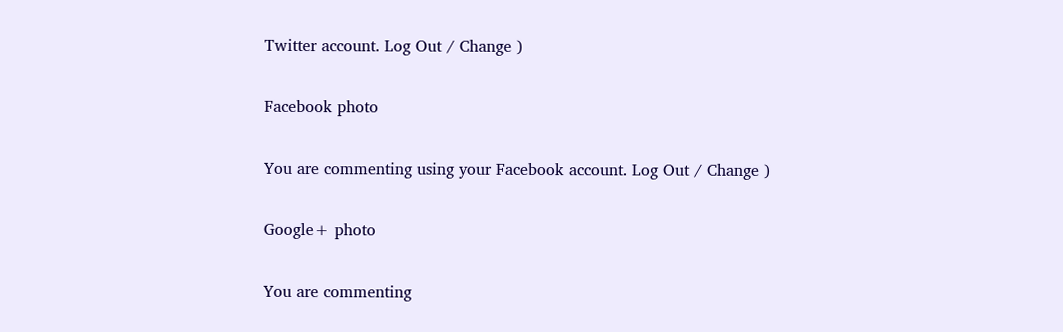Twitter account. Log Out / Change )

Facebook photo

You are commenting using your Facebook account. Log Out / Change )

Google+ photo

You are commenting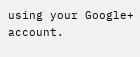using your Google+ account.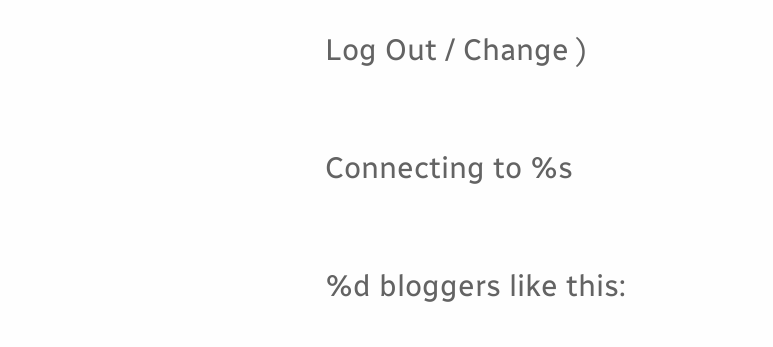Log Out / Change )

Connecting to %s

%d bloggers like this: